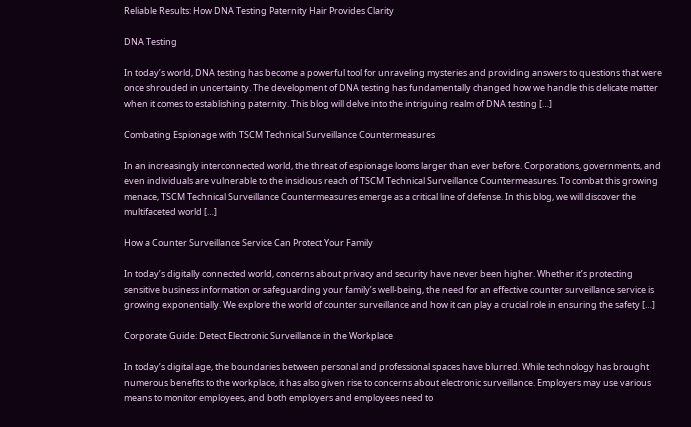Reliable Results: How DNA Testing Paternity Hair Provides Clarity

DNA Testing

In today’s world, DNA testing has become a powerful tool for unraveling mysteries and providing answers to questions that were once shrouded in uncertainty. The development of DNA testing has fundamentally changed how we handle this delicate matter when it comes to establishing paternity. This blog will delve into the intriguing realm of DNA testing […]

Combating Espionage with TSCM Technical Surveillance Countermeasures

In an increasingly interconnected world, the threat of espionage looms larger than ever before. Corporations, governments, and even individuals are vulnerable to the insidious reach of TSCM Technical Surveillance Countermeasures. To combat this growing menace, TSCM Technical Surveillance Countermeasures emerge as a critical line of defense. In this blog, we will discover the multifaceted world […]

How a Counter Surveillance Service Can Protect Your Family

In today’s digitally connected world, concerns about privacy and security have never been higher. Whether it’s protecting sensitive business information or safeguarding your family’s well-being, the need for an effective counter surveillance service is growing exponentially. We explore the world of counter surveillance and how it can play a crucial role in ensuring the safety […]

Corporate Guide: Detect Electronic Surveillance in the Workplace

In today’s digital age, the boundaries between personal and professional spaces have blurred. While technology has brought numerous benefits to the workplace, it has also given rise to concerns about electronic surveillance. Employers may use various means to monitor employees, and both employers and employees need to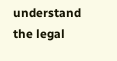understand the legal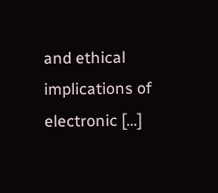and ethical implications of electronic […]